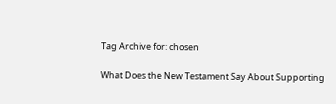Tag Archive for: chosen

What Does the New Testament Say About Supporting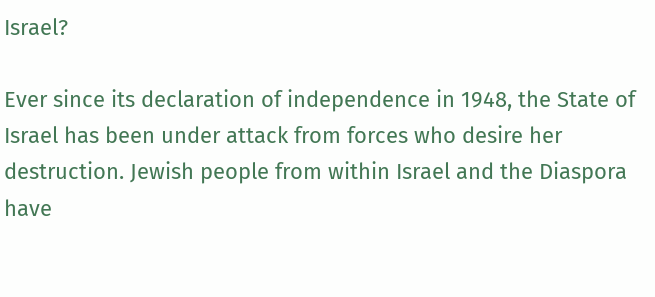Israel?

Ever since its declaration of independence in 1948, the State of Israel has been under attack from forces who desire her destruction. Jewish people from within Israel and the Diaspora have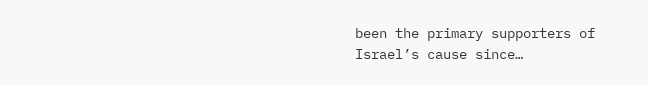been the primary supporters of Israel’s cause since…